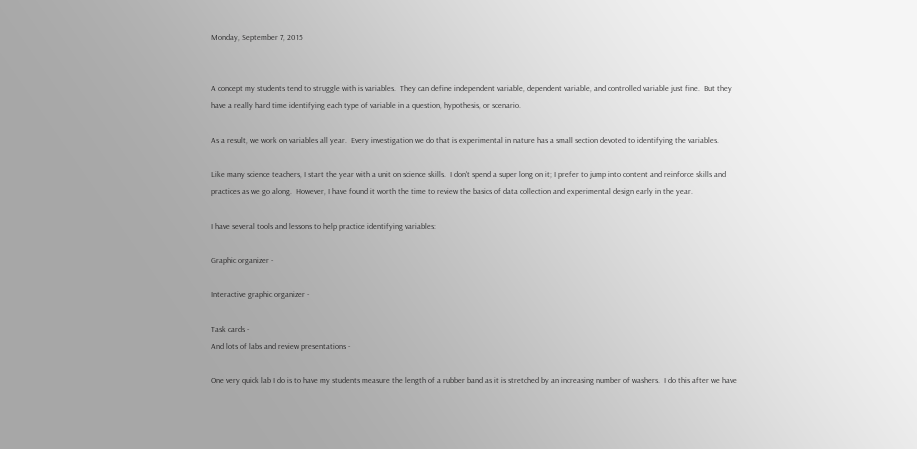Monday, September 7, 2015


A concept my students tend to struggle with is variables.  They can define independent variable, dependent variable, and controlled variable just fine.  But they have a really hard time identifying each type of variable in a question, hypothesis, or scenario.

As a result, we work on variables all year.  Every investigation we do that is experimental in nature has a small section devoted to identifying the variables.

Like many science teachers, I start the year with a unit on science skills.  I don't spend a super long on it; I prefer to jump into content and reinforce skills and practices as we go along.  However, I have found it worth the time to review the basics of data collection and experimental design early in the year.

I have several tools and lessons to help practice identifying variables:

Graphic organizer -

Interactive graphic organizer -

Task cards -
And lots of labs and review presentations -

One very quick lab I do is to have my students measure the length of a rubber band as it is stretched by an increasing number of washers.  I do this after we have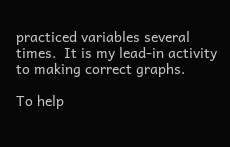practiced variables several times.  It is my lead-in activity to making correct graphs.

To help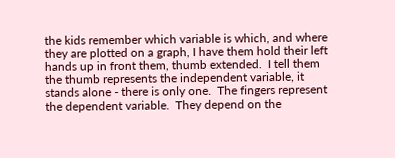the kids remember which variable is which, and where they are plotted on a graph, I have them hold their left hands up in front them, thumb extended.  I tell them the thumb represents the independent variable, it stands alone - there is only one.  The fingers represent the dependent variable.  They depend on the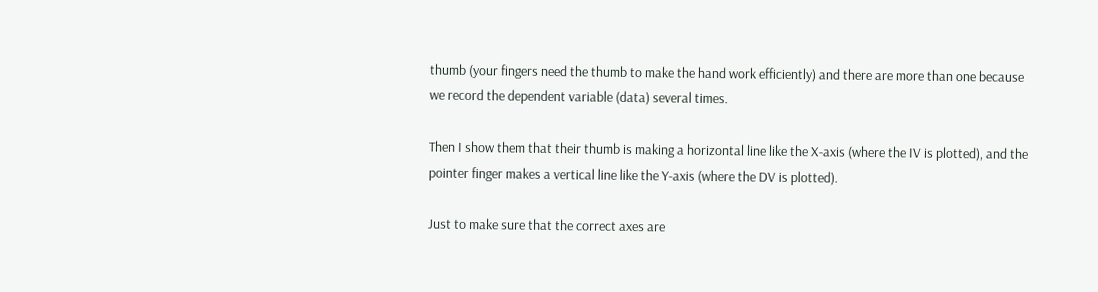thumb (your fingers need the thumb to make the hand work efficiently) and there are more than one because we record the dependent variable (data) several times.

Then I show them that their thumb is making a horizontal line like the X-axis (where the IV is plotted), and the pointer finger makes a vertical line like the Y-axis (where the DV is plotted).

Just to make sure that the correct axes are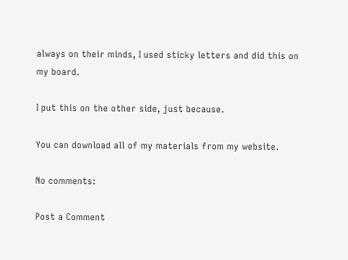always on their minds, I used sticky letters and did this on my board.

I put this on the other side, just because.

You can download all of my materials from my website.

No comments:

Post a Comment